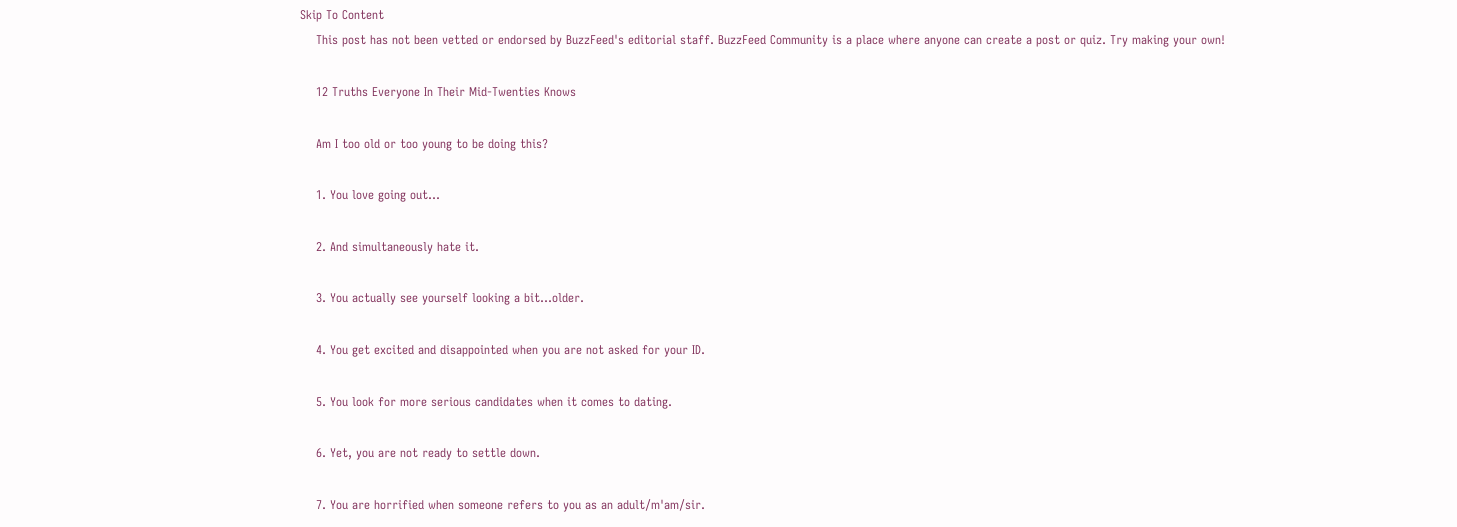Skip To Content
    This post has not been vetted or endorsed by BuzzFeed's editorial staff. BuzzFeed Community is a place where anyone can create a post or quiz. Try making your own!

    12 Truths Everyone In Their Mid-Twenties Knows

    Am I too old or too young to be doing this?

    1. You love going out...

    2. And simultaneously hate it.

    3. You actually see yourself looking a bit...older.

    4. You get excited and disappointed when you are not asked for your ID.

    5. You look for more serious candidates when it comes to dating.

    6. Yet, you are not ready to settle down.

    7. You are horrified when someone refers to you as an adult/m'am/sir.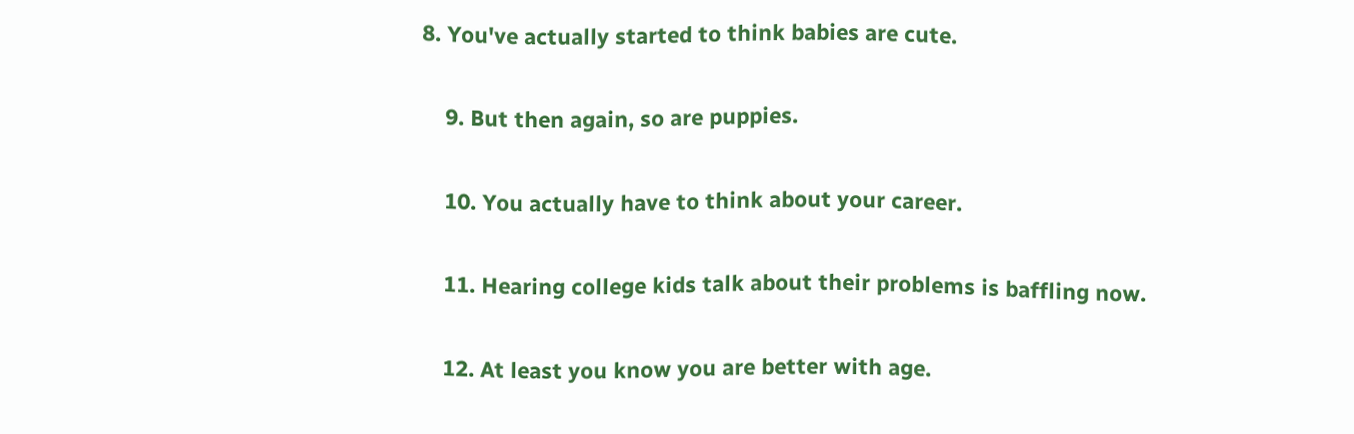8. You've actually started to think babies are cute.

    9. But then again, so are puppies.

    10. You actually have to think about your career.

    11. Hearing college kids talk about their problems is baffling now.

    12. At least you know you are better with age.